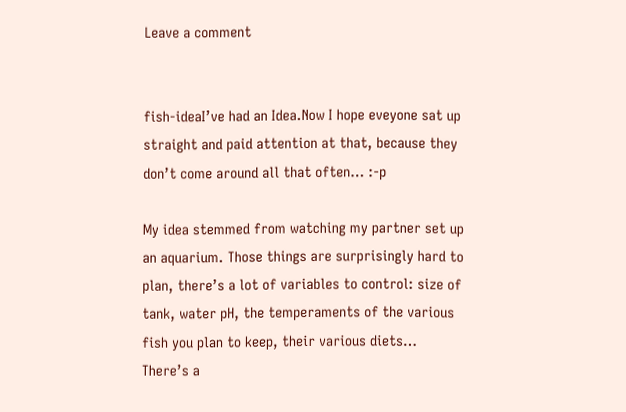Leave a comment


fish-ideaI’ve had an Idea.Now I hope eveyone sat up straight and paid attention at that, because they don’t come around all that often… :-p

My idea stemmed from watching my partner set up an aquarium. Those things are surprisingly hard to plan, there’s a lot of variables to control: size of tank, water pH, the temperaments of the various fish you plan to keep, their various diets… There’s a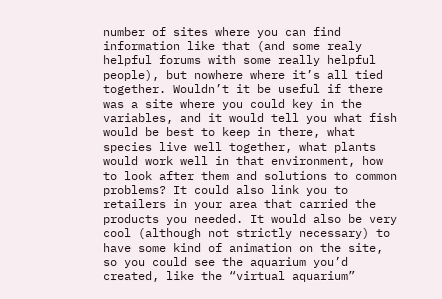number of sites where you can find information like that (and some realy helpful forums with some really helpful people), but nowhere where it’s all tied together. Wouldn’t it be useful if there was a site where you could key in the variables, and it would tell you what fish would be best to keep in there, what species live well together, what plants would work well in that environment, how to look after them and solutions to common problems? It could also link you to retailers in your area that carried the products you needed. It would also be very cool (although not strictly necessary) to have some kind of animation on the site, so you could see the aquarium you’d created, like the “virtual aquarium”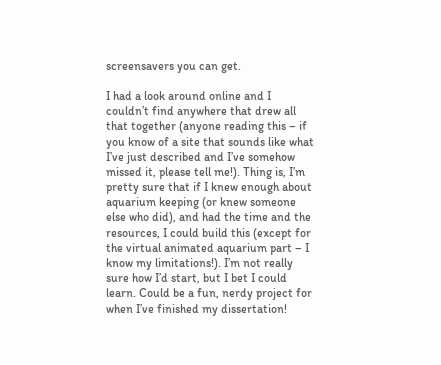screensavers you can get.

I had a look around online and I couldn’t find anywhere that drew all that together (anyone reading this – if you know of a site that sounds like what I’ve just described and I’ve somehow missed it, please tell me!). Thing is, I’m pretty sure that if I knew enough about aquarium keeping (or knew someone else who did), and had the time and the resources, I could build this (except for the virtual animated aquarium part – I know my limitations!). I’m not really sure how I’d start, but I bet I could learn. Could be a fun, nerdy project for when I’ve finished my dissertation!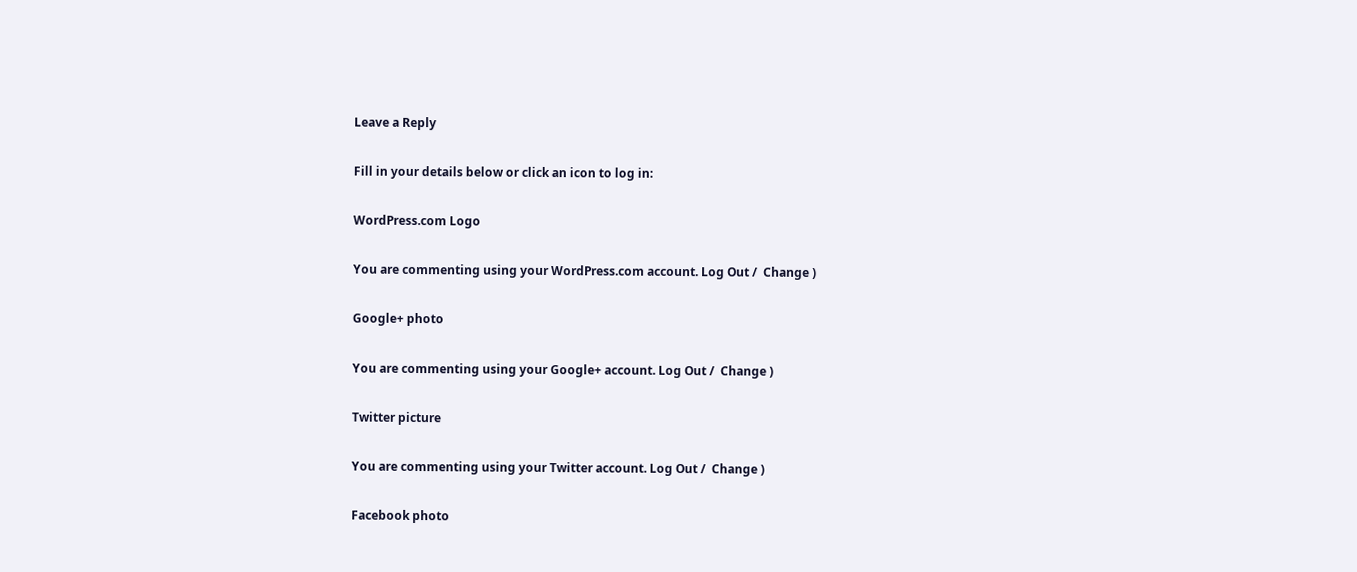Leave a Reply

Fill in your details below or click an icon to log in:

WordPress.com Logo

You are commenting using your WordPress.com account. Log Out /  Change )

Google+ photo

You are commenting using your Google+ account. Log Out /  Change )

Twitter picture

You are commenting using your Twitter account. Log Out /  Change )

Facebook photo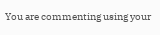You are commenting using your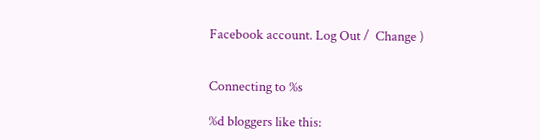Facebook account. Log Out /  Change )


Connecting to %s

%d bloggers like this: